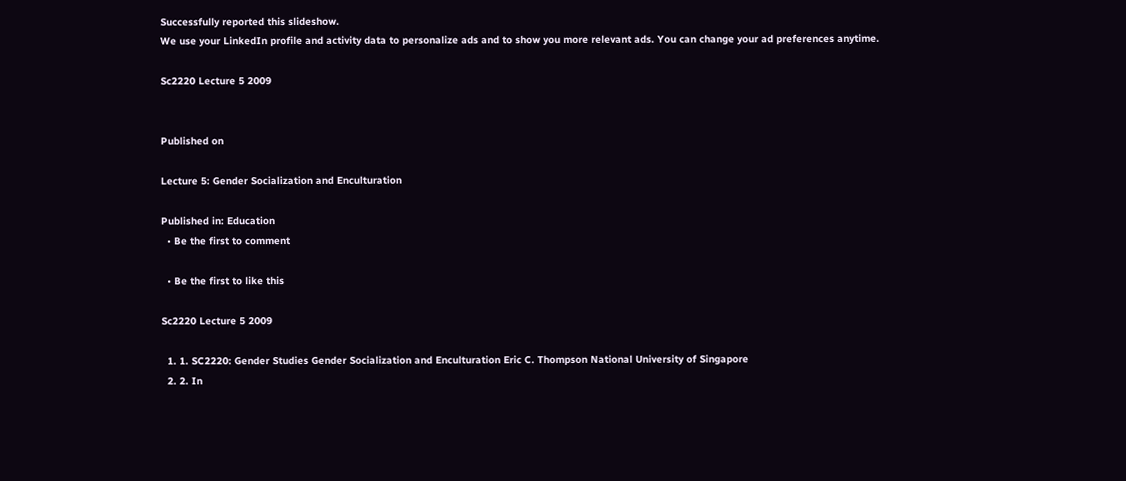Successfully reported this slideshow.
We use your LinkedIn profile and activity data to personalize ads and to show you more relevant ads. You can change your ad preferences anytime.

Sc2220 Lecture 5 2009


Published on

Lecture 5: Gender Socialization and Enculturation

Published in: Education
  • Be the first to comment

  • Be the first to like this

Sc2220 Lecture 5 2009

  1. 1. SC2220: Gender Studies Gender Socialization and Enculturation Eric C. Thompson National University of Singapore
  2. 2. In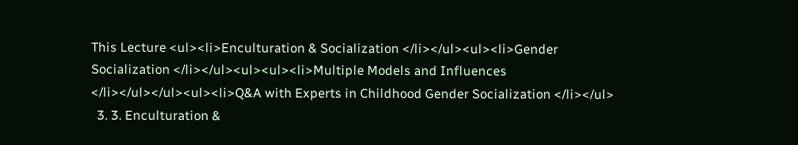This Lecture <ul><li>Enculturation & Socialization </li></ul><ul><li>Gender Socialization </li></ul><ul><ul><li>Multiple Models and Influences </li></ul></ul><ul><li>Q&A with Experts in Childhood Gender Socialization </li></ul>
  3. 3. Enculturation &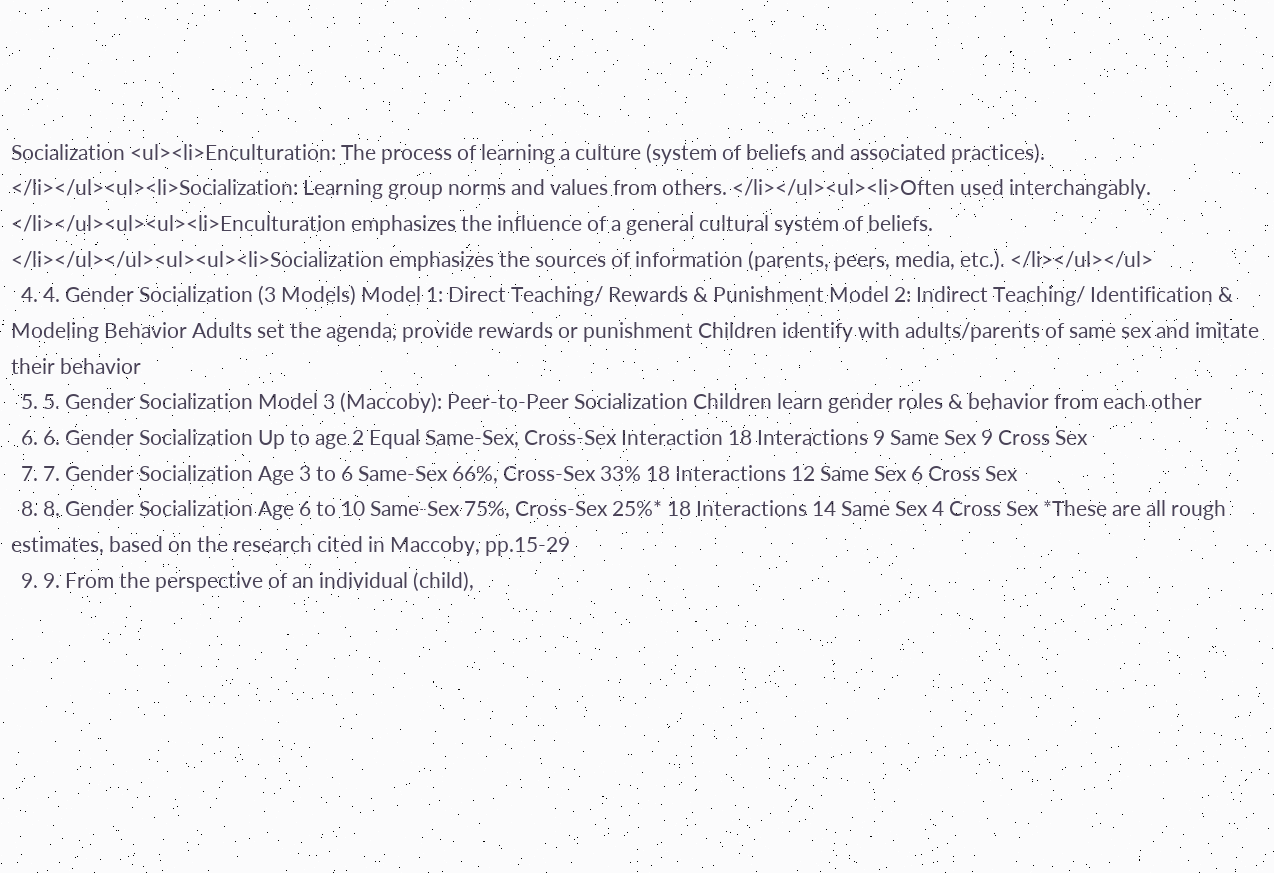Socialization <ul><li>Enculturation: The process of learning a culture (system of beliefs and associated practices). </li></ul><ul><li>Socialization: Learning group norms and values from others. </li></ul><ul><li>Often used interchangably. </li></ul><ul><ul><li>Enculturation emphasizes the influence of a general cultural system of beliefs. </li></ul></ul><ul><ul><li>Socialization emphasizes the sources of information (parents, peers, media, etc.). </li></ul></ul>
  4. 4. Gender Socialization (3 Models) Model 1: Direct Teaching/ Rewards & Punishment Model 2: Indirect Teaching/ Identification & Modeling Behavior Adults set the agenda, provide rewards or punishment Children identify with adults/parents of same sex and imitate their behavior
  5. 5. Gender Socialization Model 3 (Maccoby): Peer-to-Peer Socialization Children learn gender roles & behavior from each other
  6. 6. Gender Socialization Up to age 2 Equal Same-Sex, Cross-Sex Interaction 18 Interactions 9 Same Sex 9 Cross Sex
  7. 7. Gender Socialization Age 3 to 6 Same-Sex 66%, Cross-Sex 33% 18 Interactions 12 Same Sex 6 Cross Sex
  8. 8. Gender Socialization Age 6 to 10 Same-Sex 75%, Cross-Sex 25%* 18 Interactions 14 Same Sex 4 Cross Sex *These are all rough estimates, based on the research cited in Maccoby, pp.15-29
  9. 9. From the perspective of an individual (child),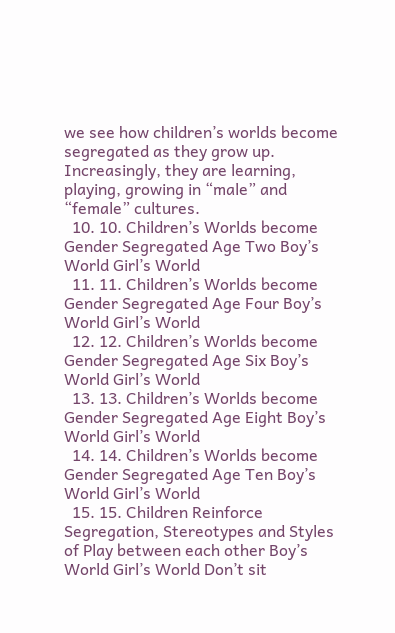we see how children’s worlds become segregated as they grow up. Increasingly, they are learning, playing, growing in “male” and “female” cultures.
  10. 10. Children’s Worlds become Gender Segregated Age Two Boy’s World Girl’s World
  11. 11. Children’s Worlds become Gender Segregated Age Four Boy’s World Girl’s World
  12. 12. Children’s Worlds become Gender Segregated Age Six Boy’s World Girl’s World
  13. 13. Children’s Worlds become Gender Segregated Age Eight Boy’s World Girl’s World
  14. 14. Children’s Worlds become Gender Segregated Age Ten Boy’s World Girl’s World
  15. 15. Children Reinforce Segregation, Stereotypes and Styles of Play between each other Boy’s World Girl’s World Don’t sit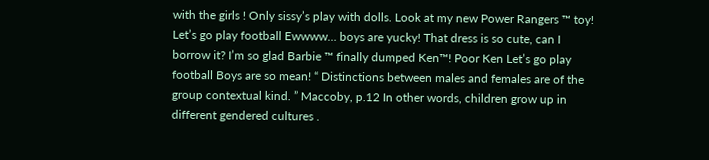with the girls ! Only sissy’s play with dolls. Look at my new Power Rangers ™ toy! Let’s go play football Ewwww… boys are yucky! That dress is so cute, can I borrow it? I’m so glad Barbie ™ finally dumped Ken™! Poor Ken Let’s go play football Boys are so mean! “ Distinctions between males and females are of the group contextual kind. ” Maccoby, p.12 In other words, children grow up in different gendered cultures .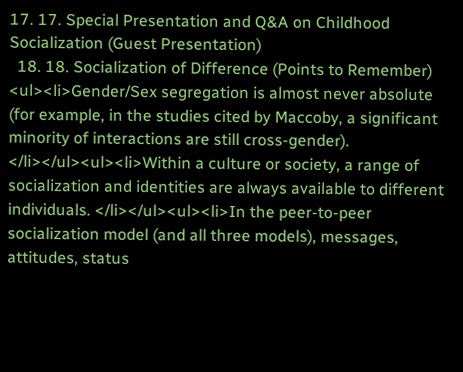17. 17. Special Presentation and Q&A on Childhood Socialization (Guest Presentation)
  18. 18. Socialization of Difference (Points to Remember) <ul><li>Gender/Sex segregation is almost never absolute (for example, in the studies cited by Maccoby, a significant minority of interactions are still cross-gender). </li></ul><ul><li>Within a culture or society, a range of socialization and identities are always available to different individuals. </li></ul><ul><li>In the peer-to-peer socialization model (and all three models), messages, attitudes, status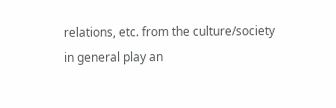relations, etc. from the culture/society in general play an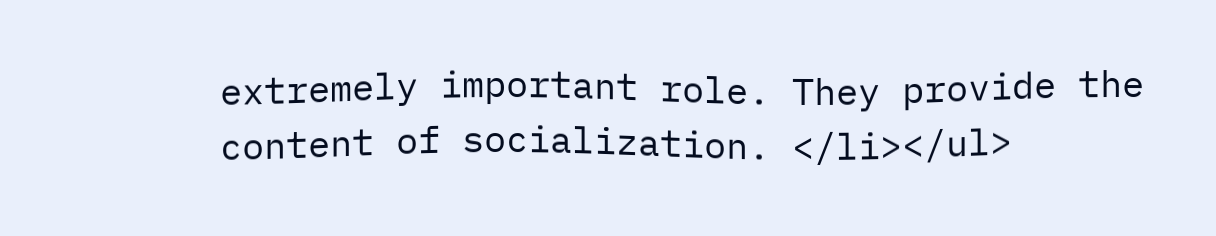extremely important role. They provide the content of socialization. </li></ul>